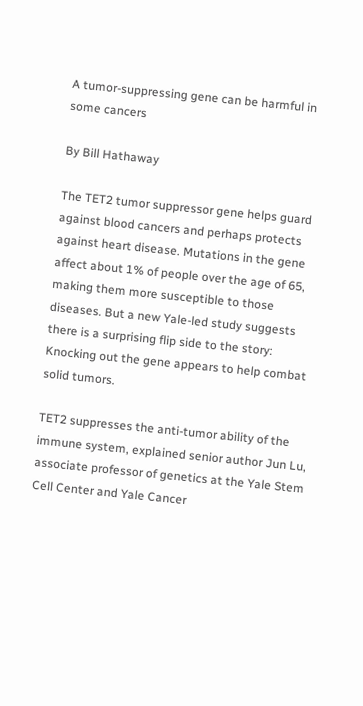A tumor-suppressing gene can be harmful in some cancers

By Bill Hathaway

The TET2 tumor suppressor gene helps guard against blood cancers and perhaps protects against heart disease. Mutations in the gene affect about 1% of people over the age of 65, making them more susceptible to those diseases. But a new Yale-led study suggests there is a surprising flip side to the story: Knocking out the gene appears to help combat solid tumors.

TET2 suppresses the anti-tumor ability of the immune system, explained senior author Jun Lu, associate professor of genetics at the Yale Stem Cell Center and Yale Cancer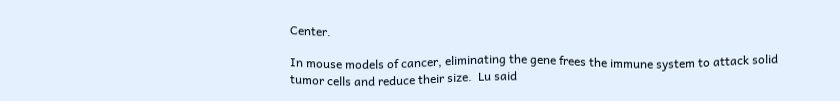Center.

In mouse models of cancer, eliminating the gene frees the immune system to attack solid tumor cells and reduce their size.  Lu said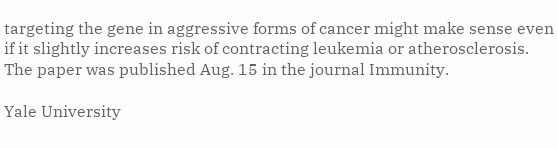targeting the gene in aggressive forms of cancer might make sense even if it slightly increases risk of contracting leukemia or atherosclerosis. The paper was published Aug. 15 in the journal Immunity.

Yale University